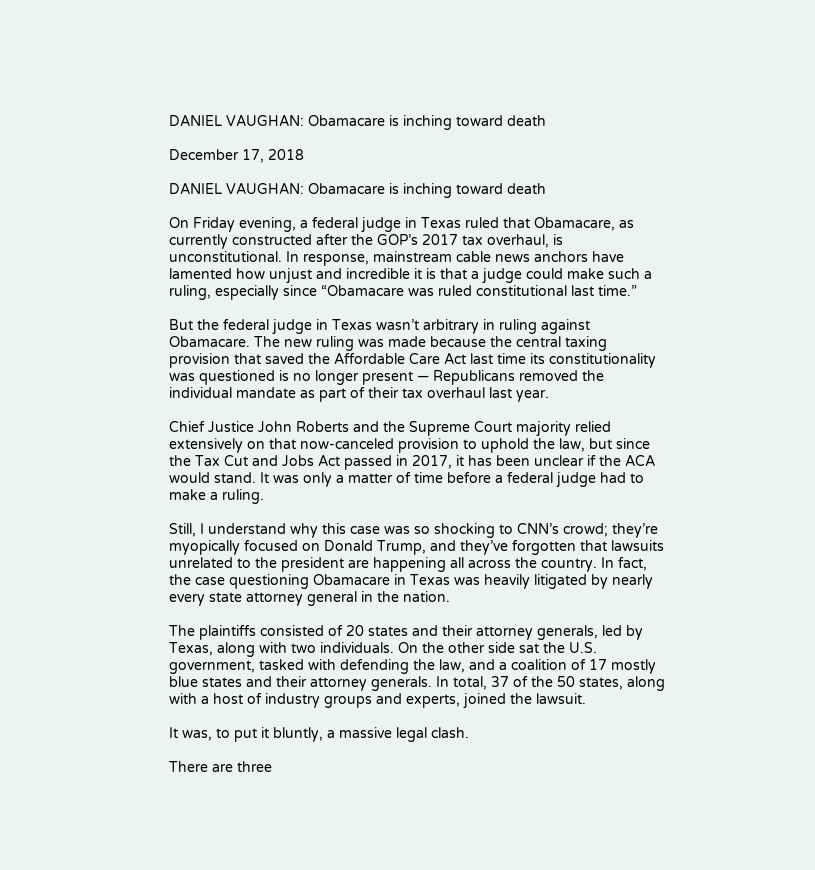DANIEL VAUGHAN: Obamacare is inching toward death

December 17, 2018

DANIEL VAUGHAN: Obamacare is inching toward death

On Friday evening, a federal judge in Texas ruled that Obamacare, as currently constructed after the GOP’s 2017 tax overhaul, is unconstitutional. In response, mainstream cable news anchors have lamented how unjust and incredible it is that a judge could make such a ruling, especially since “Obamacare was ruled constitutional last time.”

But the federal judge in Texas wasn’t arbitrary in ruling against Obamacare. The new ruling was made because the central taxing provision that saved the Affordable Care Act last time its constitutionality was questioned is no longer present — Republicans removed the individual mandate as part of their tax overhaul last year.

Chief Justice John Roberts and the Supreme Court majority relied extensively on that now-canceled provision to uphold the law, but since the Tax Cut and Jobs Act passed in 2017, it has been unclear if the ACA would stand. It was only a matter of time before a federal judge had to make a ruling.

Still, I understand why this case was so shocking to CNN’s crowd; they’re myopically focused on Donald Trump, and they’ve forgotten that lawsuits unrelated to the president are happening all across the country. In fact, the case questioning Obamacare in Texas was heavily litigated by nearly every state attorney general in the nation.

The plaintiffs consisted of 20 states and their attorney generals, led by Texas, along with two individuals. On the other side sat the U.S. government, tasked with defending the law, and a coalition of 17 mostly blue states and their attorney generals. In total, 37 of the 50 states, along with a host of industry groups and experts, joined the lawsuit.

It was, to put it bluntly, a massive legal clash.

There are three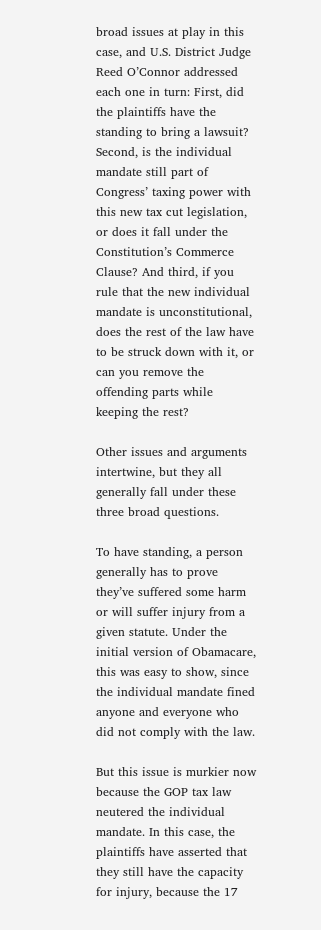broad issues at play in this case, and U.S. District Judge Reed O’Connor addressed each one in turn: First, did the plaintiffs have the standing to bring a lawsuit? Second, is the individual mandate still part of Congress’ taxing power with this new tax cut legislation, or does it fall under the Constitution’s Commerce Clause? And third, if you rule that the new individual mandate is unconstitutional, does the rest of the law have to be struck down with it, or can you remove the offending parts while keeping the rest?

Other issues and arguments intertwine, but they all generally fall under these three broad questions.

To have standing, a person generally has to prove they’ve suffered some harm or will suffer injury from a given statute. Under the initial version of Obamacare, this was easy to show, since the individual mandate fined anyone and everyone who did not comply with the law.

But this issue is murkier now because the GOP tax law neutered the individual mandate. In this case, the plaintiffs have asserted that they still have the capacity for injury, because the 17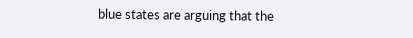blue states are arguing that the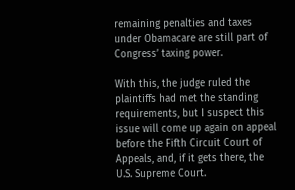remaining penalties and taxes under Obamacare are still part of Congress’ taxing power.

With this, the judge ruled the plaintiffs had met the standing requirements, but I suspect this issue will come up again on appeal before the Fifth Circuit Court of Appeals, and, if it gets there, the U.S. Supreme Court.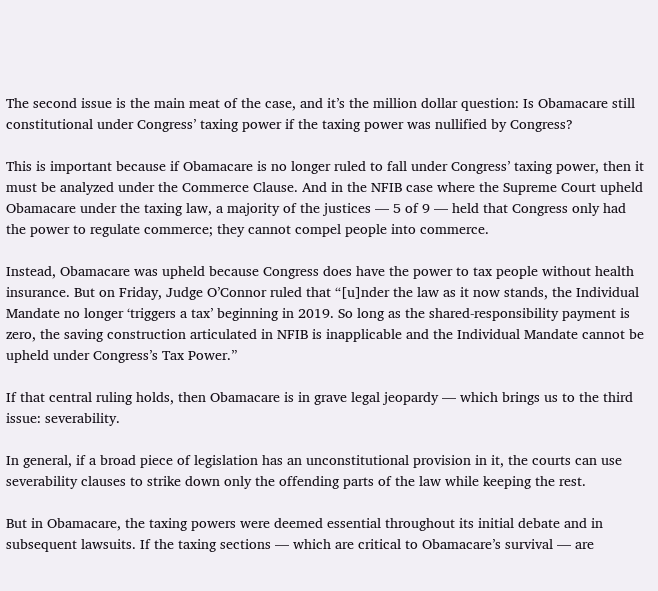The second issue is the main meat of the case, and it’s the million dollar question: Is Obamacare still constitutional under Congress’ taxing power if the taxing power was nullified by Congress?

This is important because if Obamacare is no longer ruled to fall under Congress’ taxing power, then it must be analyzed under the Commerce Clause. And in the NFIB case where the Supreme Court upheld Obamacare under the taxing law, a majority of the justices — 5 of 9 — held that Congress only had the power to regulate commerce; they cannot compel people into commerce.

Instead, Obamacare was upheld because Congress does have the power to tax people without health insurance. But on Friday, Judge O’Connor ruled that “[u]nder the law as it now stands, the Individual Mandate no longer ‘triggers a tax’ beginning in 2019. So long as the shared-responsibility payment is zero, the saving construction articulated in NFIB is inapplicable and the Individual Mandate cannot be upheld under Congress’s Tax Power.”

If that central ruling holds, then Obamacare is in grave legal jeopardy — which brings us to the third issue: severability.

In general, if a broad piece of legislation has an unconstitutional provision in it, the courts can use severability clauses to strike down only the offending parts of the law while keeping the rest.

But in Obamacare, the taxing powers were deemed essential throughout its initial debate and in subsequent lawsuits. If the taxing sections — which are critical to Obamacare’s survival — are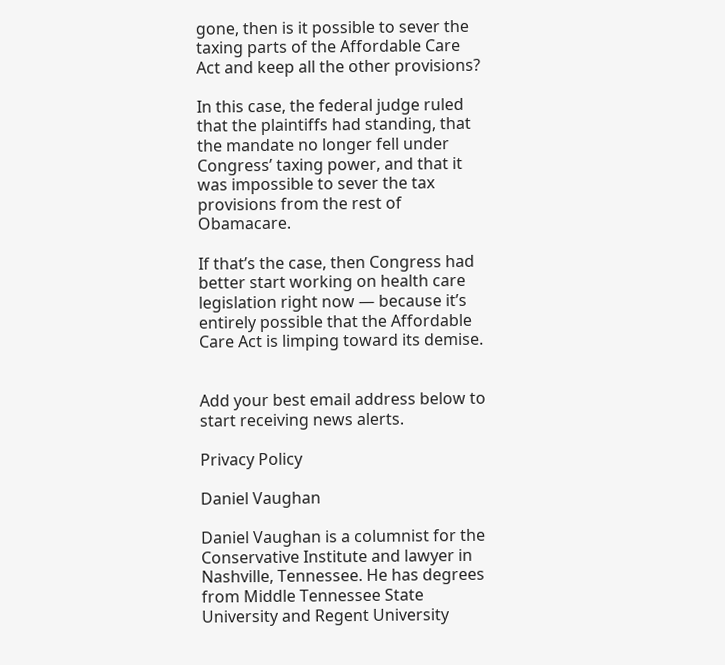gone, then is it possible to sever the taxing parts of the Affordable Care Act and keep all the other provisions?

In this case, the federal judge ruled that the plaintiffs had standing, that the mandate no longer fell under Congress’ taxing power, and that it was impossible to sever the tax provisions from the rest of Obamacare.

If that’s the case, then Congress had better start working on health care legislation right now — because it’s entirely possible that the Affordable Care Act is limping toward its demise.


Add your best email address below to start receiving news alerts.

Privacy Policy

Daniel Vaughan

Daniel Vaughan is a columnist for the Conservative Institute and lawyer in Nashville, Tennessee. He has degrees from Middle Tennessee State University and Regent University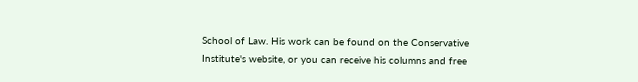School of Law. His work can be found on the Conservative Institute's website, or you can receive his columns and free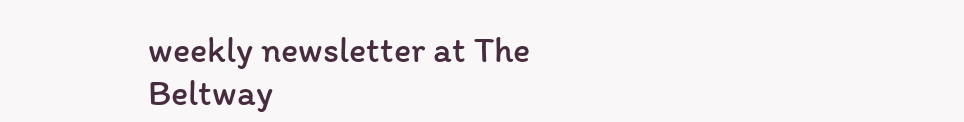weekly newsletter at The Beltway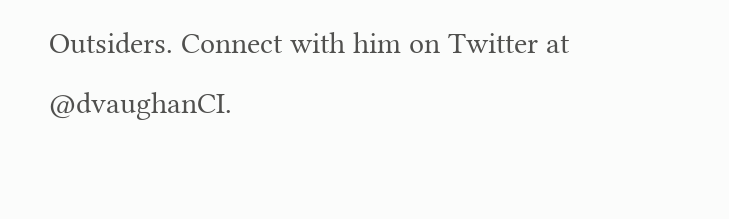Outsiders. Connect with him on Twitter at @dvaughanCI.